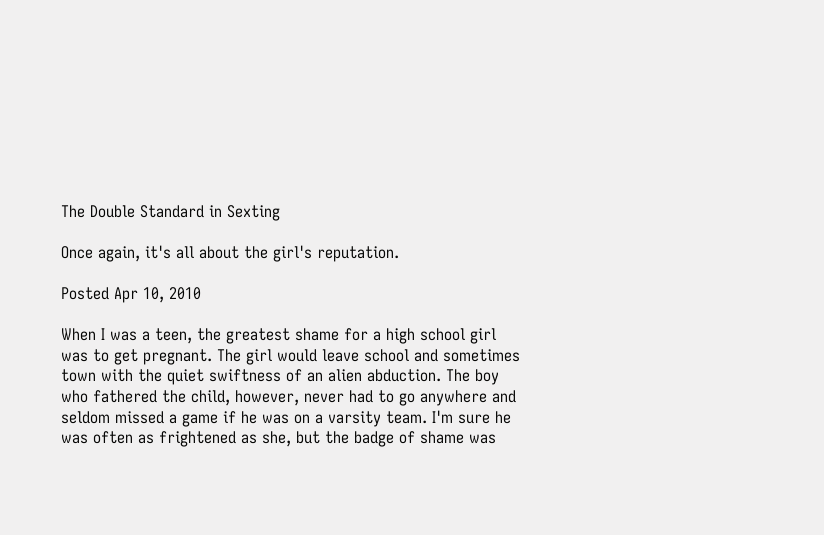The Double Standard in Sexting

Once again, it's all about the girl's reputation.

Posted Apr 10, 2010

When I was a teen, the greatest shame for a high school girl was to get pregnant. The girl would leave school and sometimes town with the quiet swiftness of an alien abduction. The boy who fathered the child, however, never had to go anywhere and seldom missed a game if he was on a varsity team. I'm sure he was often as frightened as she, but the badge of shame was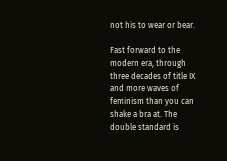not his to wear or bear.

Fast forward to the modern era, through three decades of title IX and more waves of feminism than you can shake a bra at. The double standard is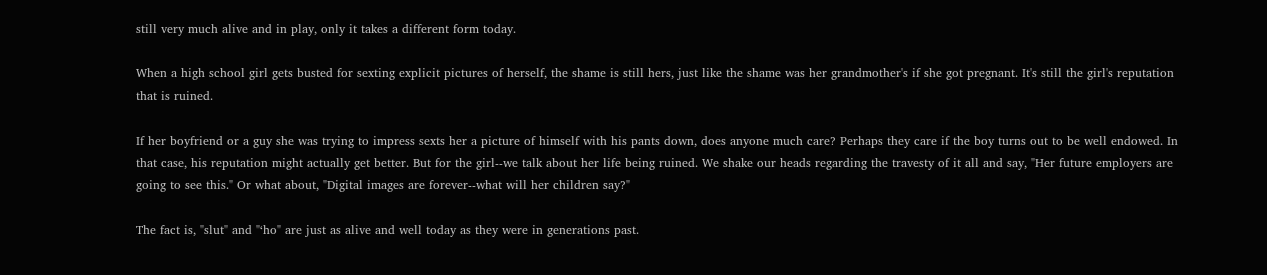still very much alive and in play, only it takes a different form today.

When a high school girl gets busted for sexting explicit pictures of herself, the shame is still hers, just like the shame was her grandmother's if she got pregnant. It's still the girl's reputation that is ruined.

If her boyfriend or a guy she was trying to impress sexts her a picture of himself with his pants down, does anyone much care? Perhaps they care if the boy turns out to be well endowed. In that case, his reputation might actually get better. But for the girl--we talk about her life being ruined. We shake our heads regarding the travesty of it all and say, "Her future employers are going to see this." Or what about, "Digital images are forever--what will her children say?"

The fact is, "slut" and "‘ho" are just as alive and well today as they were in generations past.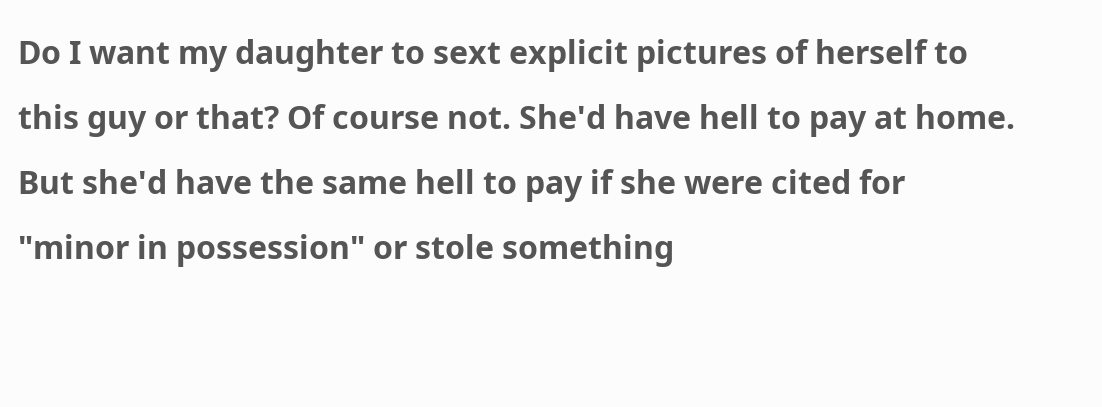Do I want my daughter to sext explicit pictures of herself to this guy or that? Of course not. She'd have hell to pay at home. But she'd have the same hell to pay if she were cited for "minor in possession" or stole something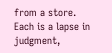from a store. Each is a lapse in judgment,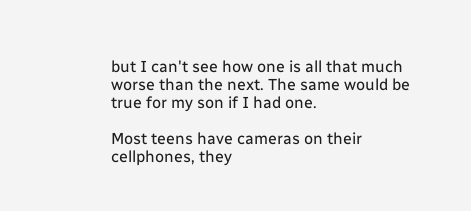but I can't see how one is all that much worse than the next. The same would be true for my son if I had one.

Most teens have cameras on their cellphones, they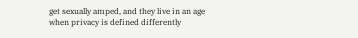get sexually amped, and they live in an age when privacy is defined differently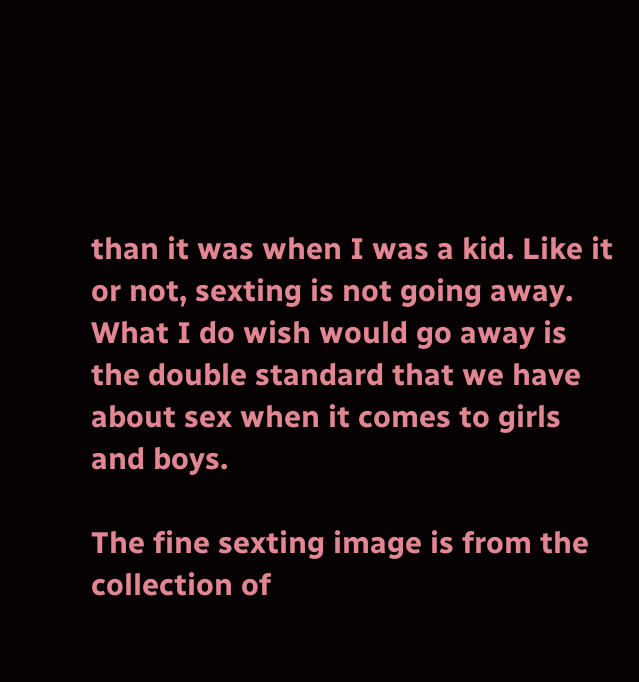than it was when I was a kid. Like it or not, sexting is not going away. What I do wish would go away is the double standard that we have about sex when it comes to girls and boys.

The fine sexting image is from the collection of